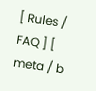[ Rules / FAQ ] [ meta / b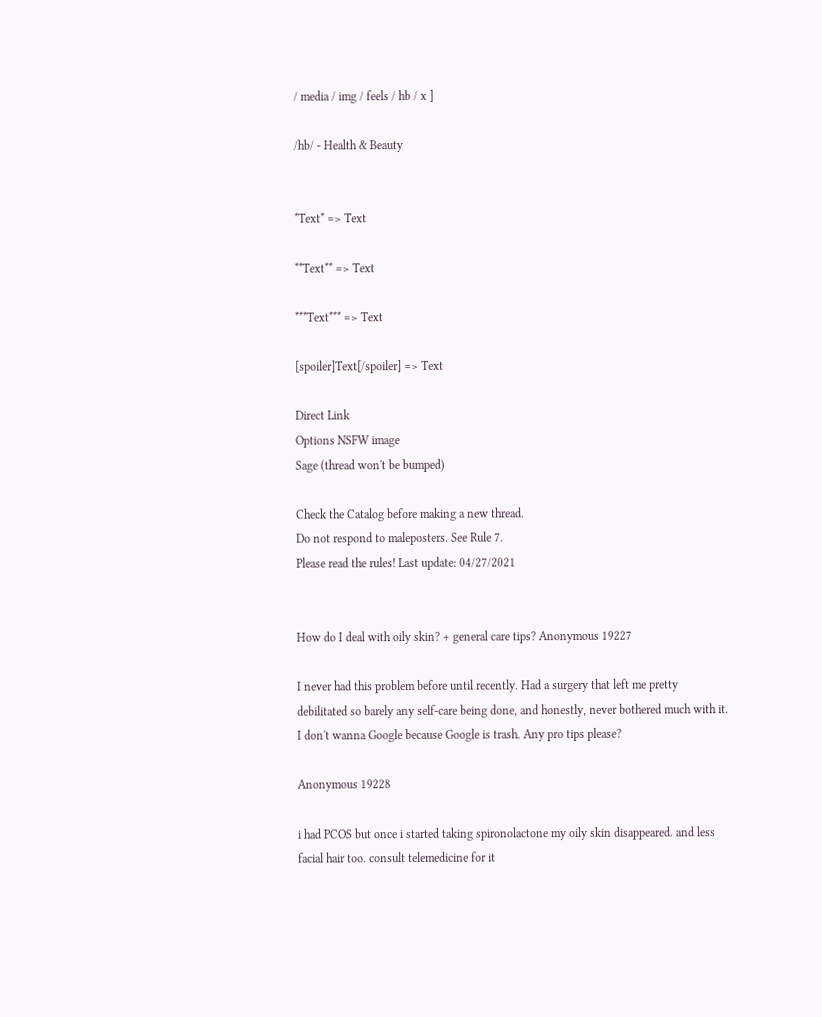/ media / img / feels / hb / x ]

/hb/ - Health & Beauty


*Text* => Text

**Text** => Text

***Text*** => Text

[spoiler]Text[/spoiler] => Text

Direct Link
Options NSFW image
Sage (thread won't be bumped)

Check the Catalog before making a new thread.
Do not respond to maleposters. See Rule 7.
Please read the rules! Last update: 04/27/2021


How do I deal with oily skin? + general care tips? Anonymous 19227

I never had this problem before until recently. Had a surgery that left me pretty debilitated so barely any self-care being done, and honestly, never bothered much with it. I don't wanna Google because Google is trash. Any pro tips please?

Anonymous 19228

i had PCOS but once i started taking spironolactone my oily skin disappeared. and less facial hair too. consult telemedicine for it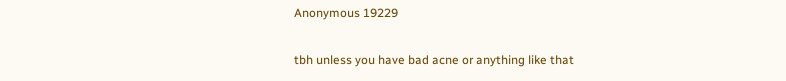Anonymous 19229

tbh unless you have bad acne or anything like that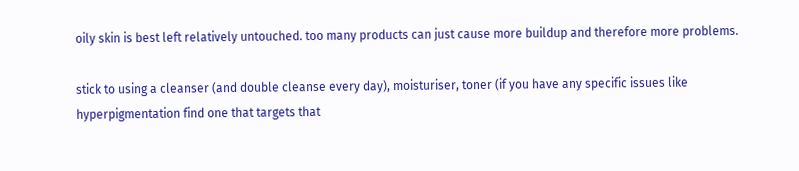oily skin is best left relatively untouched. too many products can just cause more buildup and therefore more problems.

stick to using a cleanser (and double cleanse every day), moisturiser, toner (if you have any specific issues like hyperpigmentation find one that targets that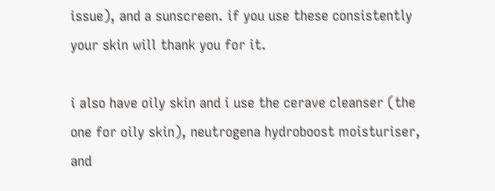issue), and a sunscreen. if you use these consistently your skin will thank you for it.

i also have oily skin and i use the cerave cleanser (the one for oily skin), neutrogena hydroboost moisturiser, and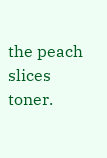the peach slices toner.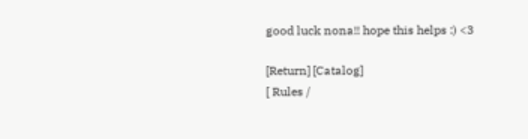good luck nona!! hope this helps :) <3

[Return] [Catalog]
[ Rules /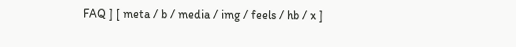FAQ ] [ meta / b / media / img / feels / hb / x ]